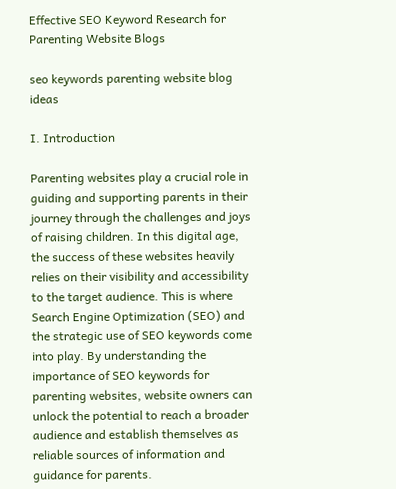Effective SEO Keyword Research for Parenting Website Blogs

seo keywords parenting website blog ideas

I. Introduction

Parenting websites play a crucial role in guiding and supporting parents in their journey through the challenges and joys of raising children. In this digital age, the success of these websites heavily relies on their visibility and accessibility to the target audience. This is where Search Engine Optimization (SEO) and the strategic use of SEO keywords come into play. By understanding the importance of SEO keywords for parenting websites, website owners can unlock the potential to reach a broader audience and establish themselves as reliable sources of information and guidance for parents.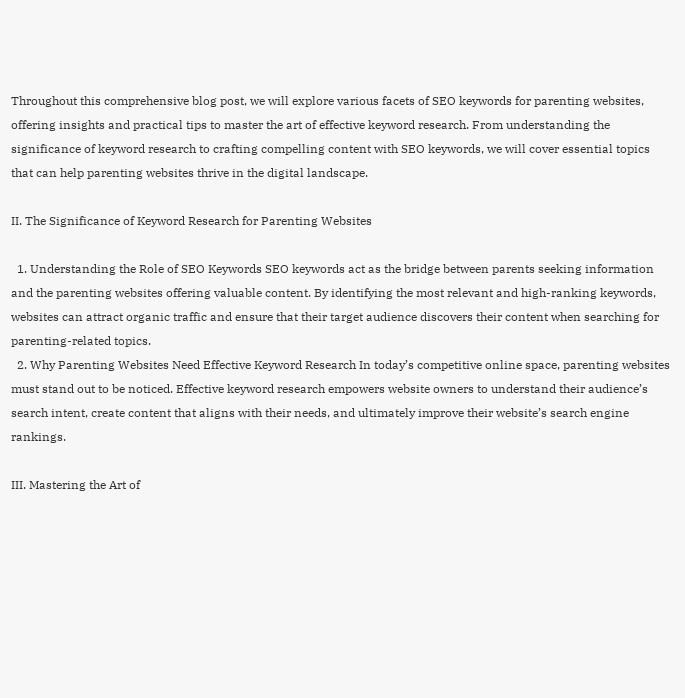Throughout this comprehensive blog post, we will explore various facets of SEO keywords for parenting websites, offering insights and practical tips to master the art of effective keyword research. From understanding the significance of keyword research to crafting compelling content with SEO keywords, we will cover essential topics that can help parenting websites thrive in the digital landscape.

II. The Significance of Keyword Research for Parenting Websites

  1. Understanding the Role of SEO Keywords SEO keywords act as the bridge between parents seeking information and the parenting websites offering valuable content. By identifying the most relevant and high-ranking keywords, websites can attract organic traffic and ensure that their target audience discovers their content when searching for parenting-related topics.
  2. Why Parenting Websites Need Effective Keyword Research In today’s competitive online space, parenting websites must stand out to be noticed. Effective keyword research empowers website owners to understand their audience’s search intent, create content that aligns with their needs, and ultimately improve their website’s search engine rankings.

III. Mastering the Art of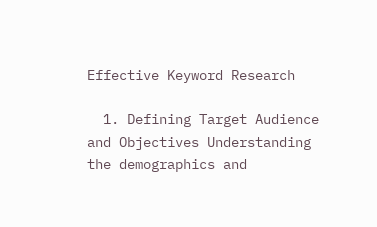Effective Keyword Research

  1. Defining Target Audience and Objectives Understanding the demographics and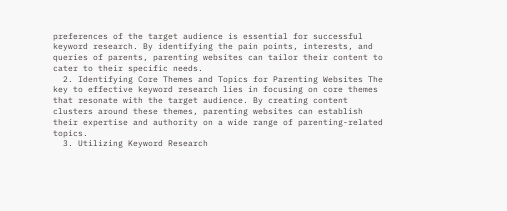preferences of the target audience is essential for successful keyword research. By identifying the pain points, interests, and queries of parents, parenting websites can tailor their content to cater to their specific needs.
  2. Identifying Core Themes and Topics for Parenting Websites The key to effective keyword research lies in focusing on core themes that resonate with the target audience. By creating content clusters around these themes, parenting websites can establish their expertise and authority on a wide range of parenting-related topics.
  3. Utilizing Keyword Research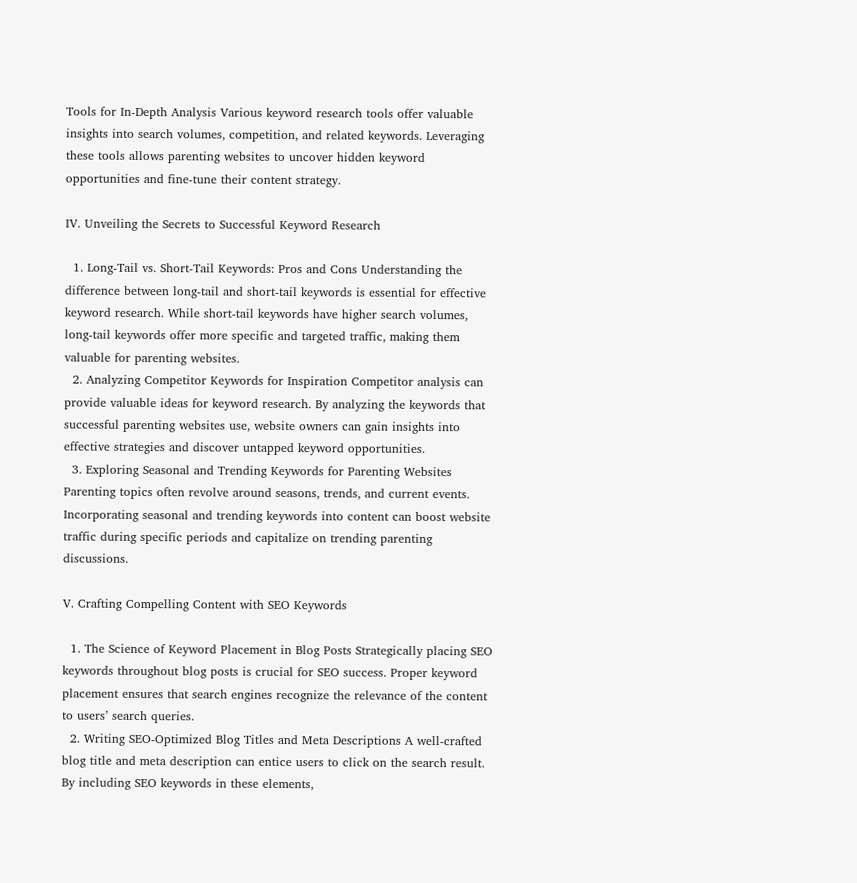Tools for In-Depth Analysis Various keyword research tools offer valuable insights into search volumes, competition, and related keywords. Leveraging these tools allows parenting websites to uncover hidden keyword opportunities and fine-tune their content strategy.

IV. Unveiling the Secrets to Successful Keyword Research

  1. Long-Tail vs. Short-Tail Keywords: Pros and Cons Understanding the difference between long-tail and short-tail keywords is essential for effective keyword research. While short-tail keywords have higher search volumes, long-tail keywords offer more specific and targeted traffic, making them valuable for parenting websites.
  2. Analyzing Competitor Keywords for Inspiration Competitor analysis can provide valuable ideas for keyword research. By analyzing the keywords that successful parenting websites use, website owners can gain insights into effective strategies and discover untapped keyword opportunities.
  3. Exploring Seasonal and Trending Keywords for Parenting Websites Parenting topics often revolve around seasons, trends, and current events. Incorporating seasonal and trending keywords into content can boost website traffic during specific periods and capitalize on trending parenting discussions.

V. Crafting Compelling Content with SEO Keywords

  1. The Science of Keyword Placement in Blog Posts Strategically placing SEO keywords throughout blog posts is crucial for SEO success. Proper keyword placement ensures that search engines recognize the relevance of the content to users’ search queries.
  2. Writing SEO-Optimized Blog Titles and Meta Descriptions A well-crafted blog title and meta description can entice users to click on the search result. By including SEO keywords in these elements,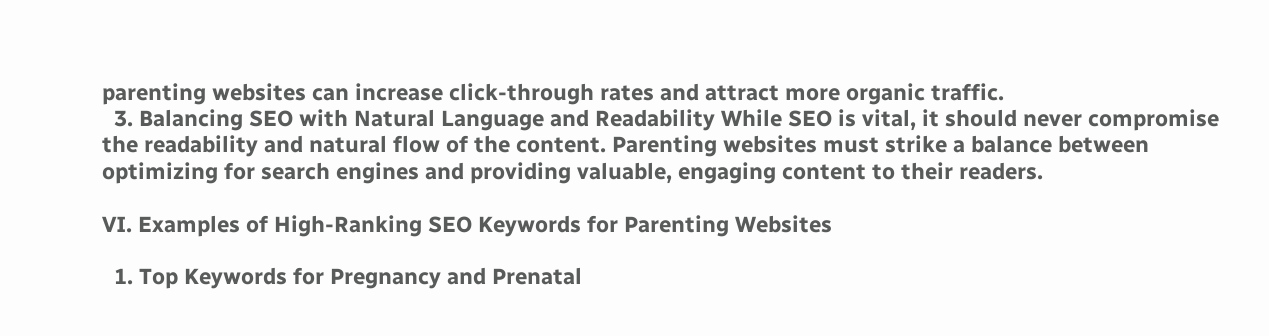parenting websites can increase click-through rates and attract more organic traffic.
  3. Balancing SEO with Natural Language and Readability While SEO is vital, it should never compromise the readability and natural flow of the content. Parenting websites must strike a balance between optimizing for search engines and providing valuable, engaging content to their readers.

VI. Examples of High-Ranking SEO Keywords for Parenting Websites

  1. Top Keywords for Pregnancy and Prenatal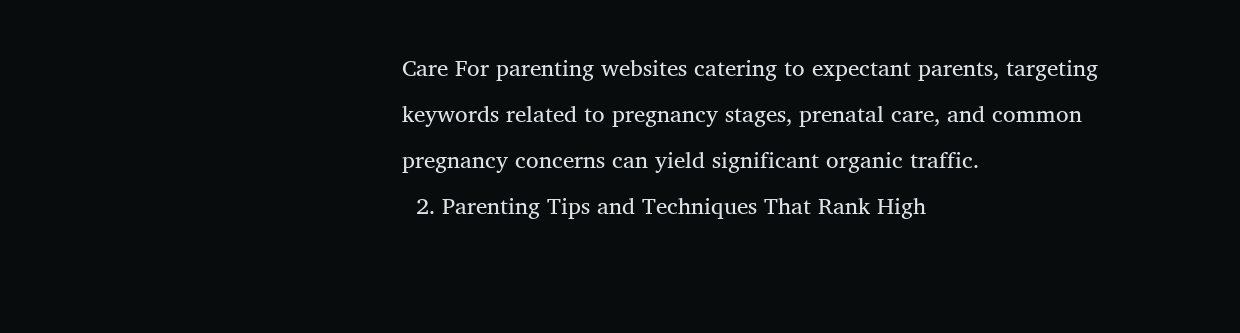Care For parenting websites catering to expectant parents, targeting keywords related to pregnancy stages, prenatal care, and common pregnancy concerns can yield significant organic traffic.
  2. Parenting Tips and Techniques That Rank High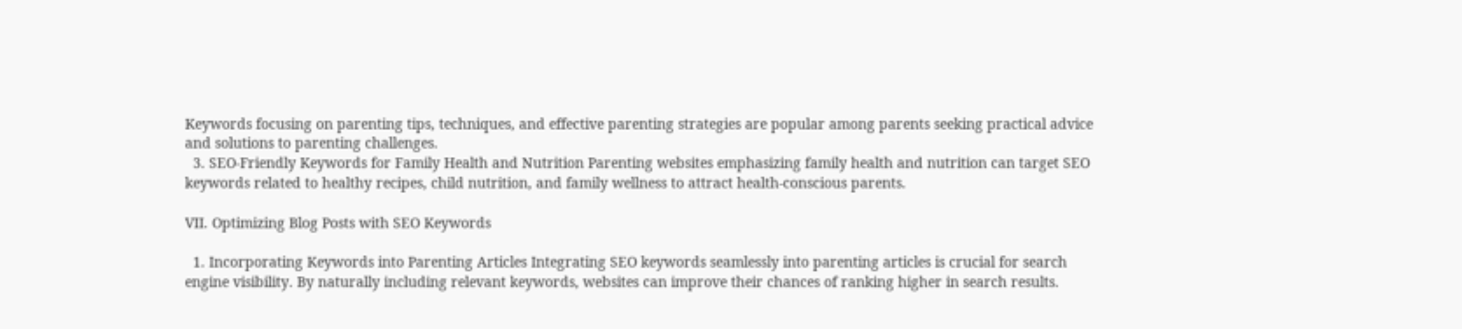Keywords focusing on parenting tips, techniques, and effective parenting strategies are popular among parents seeking practical advice and solutions to parenting challenges.
  3. SEO-Friendly Keywords for Family Health and Nutrition Parenting websites emphasizing family health and nutrition can target SEO keywords related to healthy recipes, child nutrition, and family wellness to attract health-conscious parents.

VII. Optimizing Blog Posts with SEO Keywords

  1. Incorporating Keywords into Parenting Articles Integrating SEO keywords seamlessly into parenting articles is crucial for search engine visibility. By naturally including relevant keywords, websites can improve their chances of ranking higher in search results.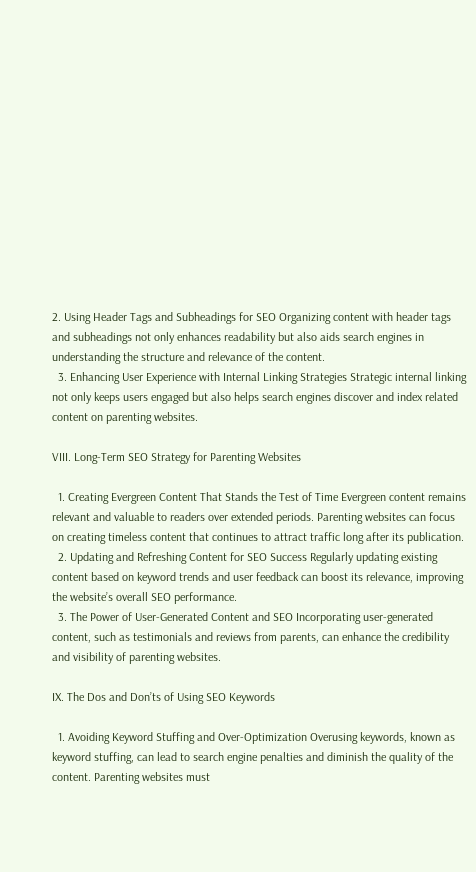2. Using Header Tags and Subheadings for SEO Organizing content with header tags and subheadings not only enhances readability but also aids search engines in understanding the structure and relevance of the content.
  3. Enhancing User Experience with Internal Linking Strategies Strategic internal linking not only keeps users engaged but also helps search engines discover and index related content on parenting websites.

VIII. Long-Term SEO Strategy for Parenting Websites

  1. Creating Evergreen Content That Stands the Test of Time Evergreen content remains relevant and valuable to readers over extended periods. Parenting websites can focus on creating timeless content that continues to attract traffic long after its publication.
  2. Updating and Refreshing Content for SEO Success Regularly updating existing content based on keyword trends and user feedback can boost its relevance, improving the website’s overall SEO performance.
  3. The Power of User-Generated Content and SEO Incorporating user-generated content, such as testimonials and reviews from parents, can enhance the credibility and visibility of parenting websites.

IX. The Dos and Don’ts of Using SEO Keywords

  1. Avoiding Keyword Stuffing and Over-Optimization Overusing keywords, known as keyword stuffing, can lead to search engine penalties and diminish the quality of the content. Parenting websites must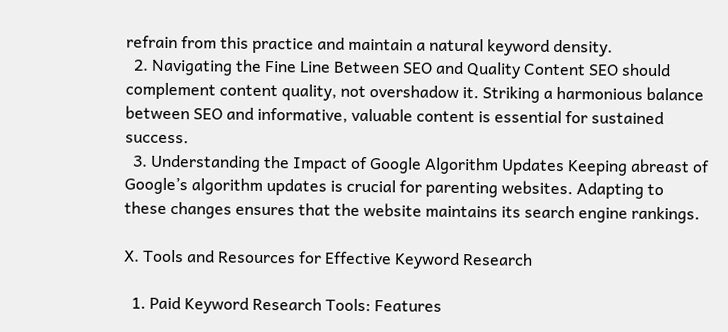refrain from this practice and maintain a natural keyword density.
  2. Navigating the Fine Line Between SEO and Quality Content SEO should complement content quality, not overshadow it. Striking a harmonious balance between SEO and informative, valuable content is essential for sustained success.
  3. Understanding the Impact of Google Algorithm Updates Keeping abreast of Google’s algorithm updates is crucial for parenting websites. Adapting to these changes ensures that the website maintains its search engine rankings.

X. Tools and Resources for Effective Keyword Research

  1. Paid Keyword Research Tools: Features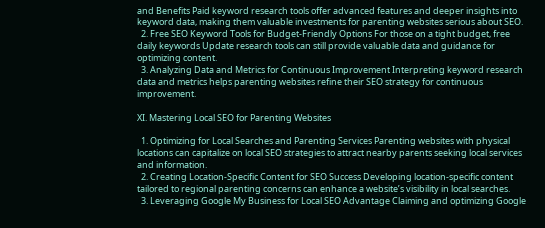and Benefits Paid keyword research tools offer advanced features and deeper insights into keyword data, making them valuable investments for parenting websites serious about SEO.
  2. Free SEO Keyword Tools for Budget-Friendly Options For those on a tight budget, free daily keywords Update research tools can still provide valuable data and guidance for optimizing content.
  3. Analyzing Data and Metrics for Continuous Improvement Interpreting keyword research data and metrics helps parenting websites refine their SEO strategy for continuous improvement.

XI. Mastering Local SEO for Parenting Websites

  1. Optimizing for Local Searches and Parenting Services Parenting websites with physical locations can capitalize on local SEO strategies to attract nearby parents seeking local services and information.
  2. Creating Location-Specific Content for SEO Success Developing location-specific content tailored to regional parenting concerns can enhance a website’s visibility in local searches.
  3. Leveraging Google My Business for Local SEO Advantage Claiming and optimizing Google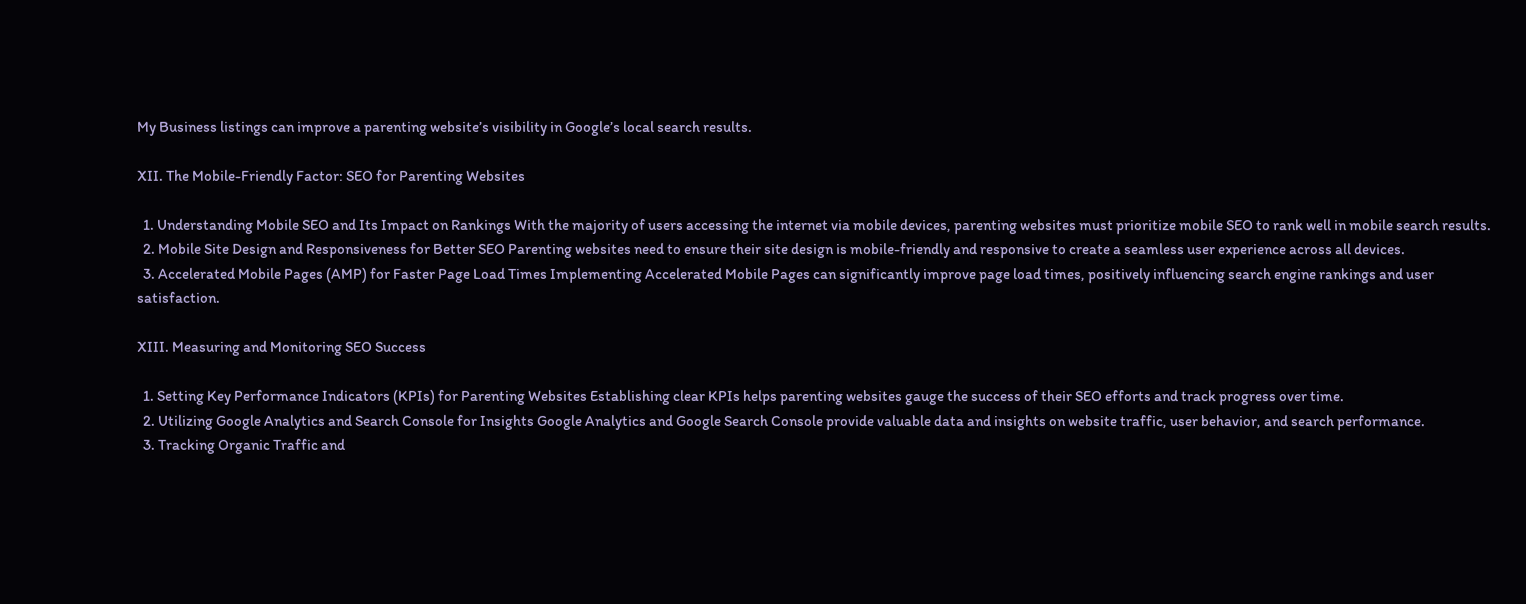My Business listings can improve a parenting website’s visibility in Google’s local search results.

XII. The Mobile-Friendly Factor: SEO for Parenting Websites

  1. Understanding Mobile SEO and Its Impact on Rankings With the majority of users accessing the internet via mobile devices, parenting websites must prioritize mobile SEO to rank well in mobile search results.
  2. Mobile Site Design and Responsiveness for Better SEO Parenting websites need to ensure their site design is mobile-friendly and responsive to create a seamless user experience across all devices.
  3. Accelerated Mobile Pages (AMP) for Faster Page Load Times Implementing Accelerated Mobile Pages can significantly improve page load times, positively influencing search engine rankings and user satisfaction.

XIII. Measuring and Monitoring SEO Success

  1. Setting Key Performance Indicators (KPIs) for Parenting Websites Establishing clear KPIs helps parenting websites gauge the success of their SEO efforts and track progress over time.
  2. Utilizing Google Analytics and Search Console for Insights Google Analytics and Google Search Console provide valuable data and insights on website traffic, user behavior, and search performance.
  3. Tracking Organic Traffic and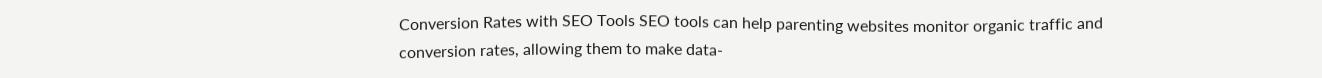Conversion Rates with SEO Tools SEO tools can help parenting websites monitor organic traffic and conversion rates, allowing them to make data-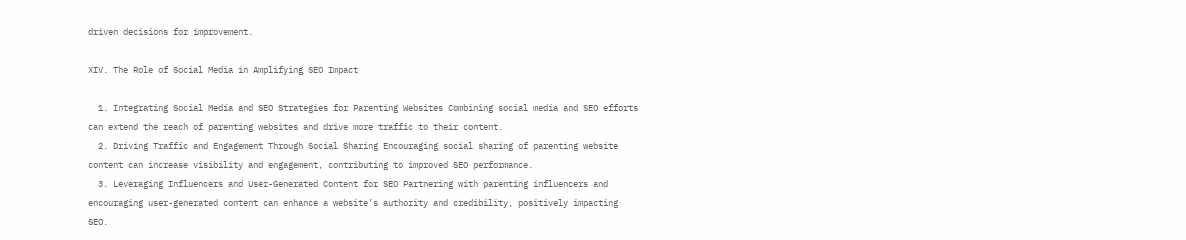driven decisions for improvement.

XIV. The Role of Social Media in Amplifying SEO Impact

  1. Integrating Social Media and SEO Strategies for Parenting Websites Combining social media and SEO efforts can extend the reach of parenting websites and drive more traffic to their content.
  2. Driving Traffic and Engagement Through Social Sharing Encouraging social sharing of parenting website content can increase visibility and engagement, contributing to improved SEO performance.
  3. Leveraging Influencers and User-Generated Content for SEO Partnering with parenting influencers and encouraging user-generated content can enhance a website’s authority and credibility, positively impacting SEO.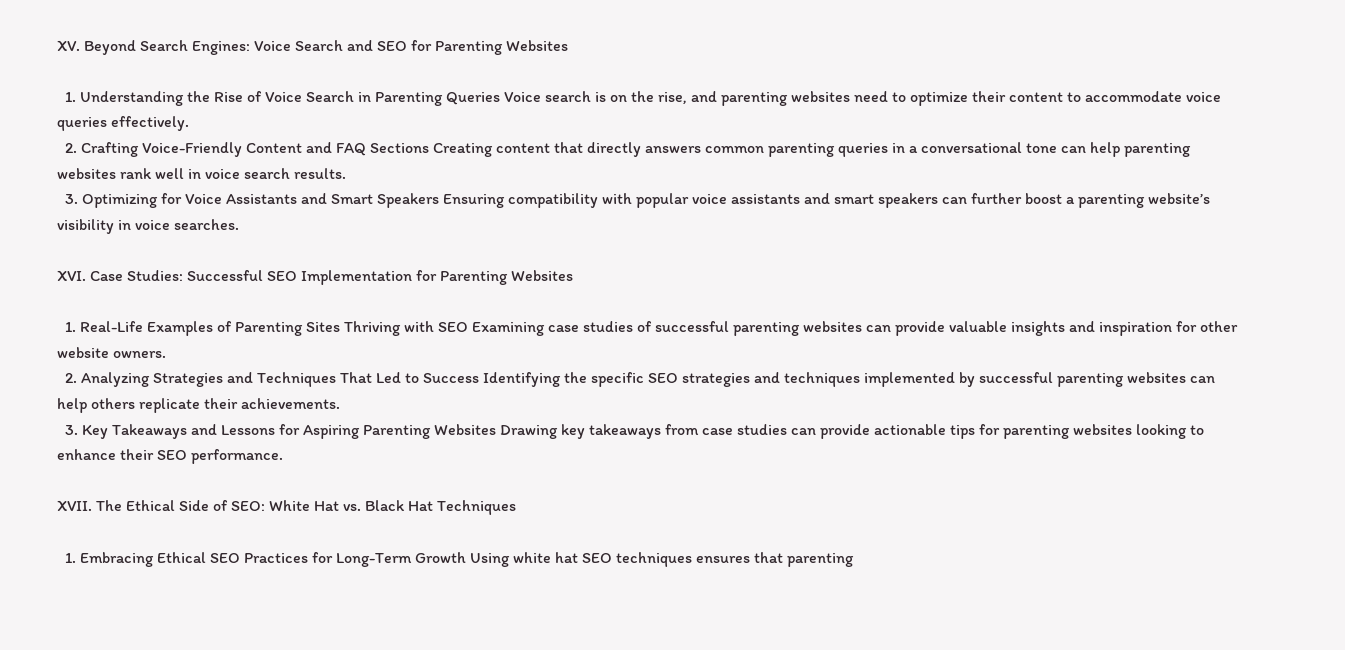XV. Beyond Search Engines: Voice Search and SEO for Parenting Websites

  1. Understanding the Rise of Voice Search in Parenting Queries Voice search is on the rise, and parenting websites need to optimize their content to accommodate voice queries effectively.
  2. Crafting Voice-Friendly Content and FAQ Sections Creating content that directly answers common parenting queries in a conversational tone can help parenting websites rank well in voice search results.
  3. Optimizing for Voice Assistants and Smart Speakers Ensuring compatibility with popular voice assistants and smart speakers can further boost a parenting website’s visibility in voice searches.

XVI. Case Studies: Successful SEO Implementation for Parenting Websites

  1. Real-Life Examples of Parenting Sites Thriving with SEO Examining case studies of successful parenting websites can provide valuable insights and inspiration for other website owners.
  2. Analyzing Strategies and Techniques That Led to Success Identifying the specific SEO strategies and techniques implemented by successful parenting websites can help others replicate their achievements.
  3. Key Takeaways and Lessons for Aspiring Parenting Websites Drawing key takeaways from case studies can provide actionable tips for parenting websites looking to enhance their SEO performance.

XVII. The Ethical Side of SEO: White Hat vs. Black Hat Techniques

  1. Embracing Ethical SEO Practices for Long-Term Growth Using white hat SEO techniques ensures that parenting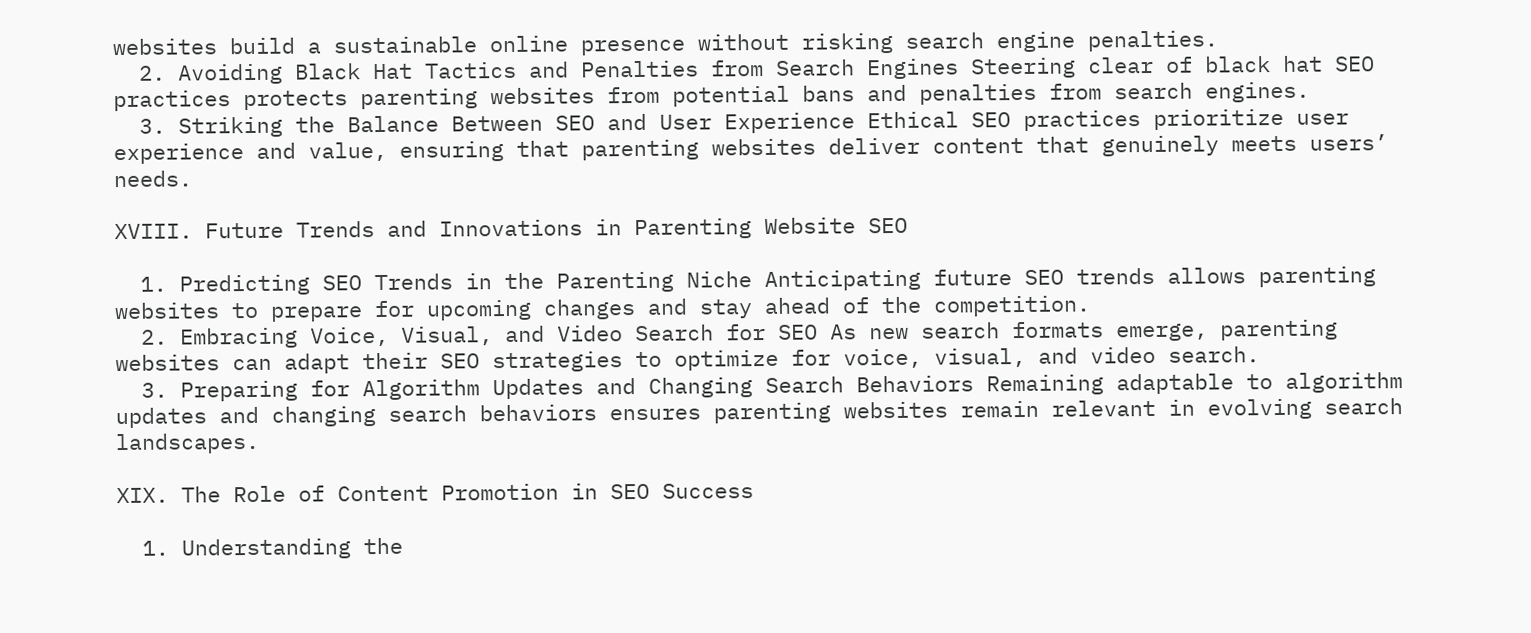websites build a sustainable online presence without risking search engine penalties.
  2. Avoiding Black Hat Tactics and Penalties from Search Engines Steering clear of black hat SEO practices protects parenting websites from potential bans and penalties from search engines.
  3. Striking the Balance Between SEO and User Experience Ethical SEO practices prioritize user experience and value, ensuring that parenting websites deliver content that genuinely meets users’ needs.

XVIII. Future Trends and Innovations in Parenting Website SEO

  1. Predicting SEO Trends in the Parenting Niche Anticipating future SEO trends allows parenting websites to prepare for upcoming changes and stay ahead of the competition.
  2. Embracing Voice, Visual, and Video Search for SEO As new search formats emerge, parenting websites can adapt their SEO strategies to optimize for voice, visual, and video search.
  3. Preparing for Algorithm Updates and Changing Search Behaviors Remaining adaptable to algorithm updates and changing search behaviors ensures parenting websites remain relevant in evolving search landscapes.

XIX. The Role of Content Promotion in SEO Success

  1. Understanding the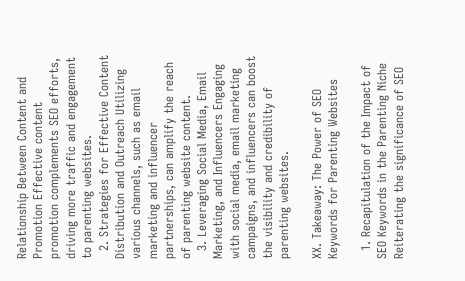Relationship Between Content and Promotion Effective content promotion complements SEO efforts, driving more traffic and engagement to parenting websites.
  2. Strategies for Effective Content Distribution and Outreach Utilizing various channels, such as email marketing and influencer partnerships, can amplify the reach of parenting website content.
  3. Leveraging Social Media, Email Marketing, and Influencers Engaging with social media, email marketing campaigns, and influencers can boost the visibility and credibility of parenting websites.

XX. Takeaway: The Power of SEO Keywords for Parenting Websites

  1. Recapitulation of the Impact of SEO Keywords in the Parenting Niche Reiterating the significance of SEO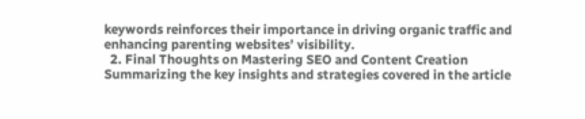keywords reinforces their importance in driving organic traffic and enhancing parenting websites’ visibility.
  2. Final Thoughts on Mastering SEO and Content Creation Summarizing the key insights and strategies covered in the article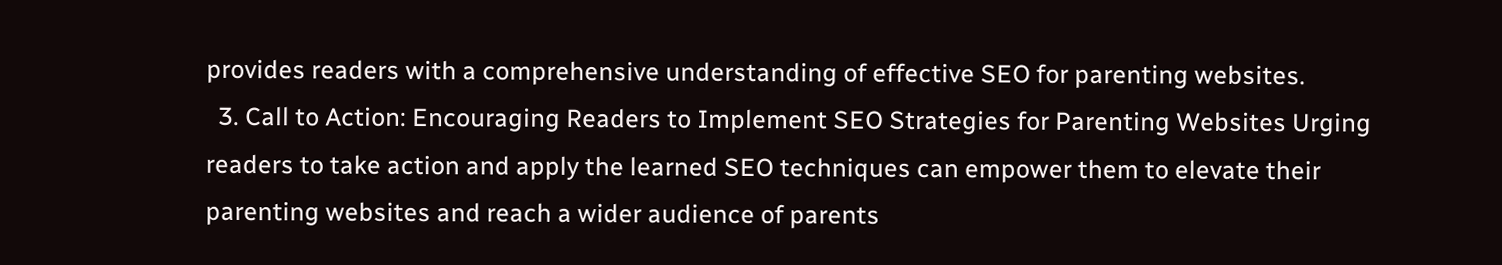provides readers with a comprehensive understanding of effective SEO for parenting websites.
  3. Call to Action: Encouraging Readers to Implement SEO Strategies for Parenting Websites Urging readers to take action and apply the learned SEO techniques can empower them to elevate their parenting websites and reach a wider audience of parents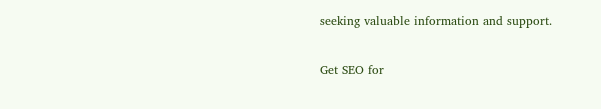seeking valuable information and support.

Get SEO for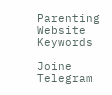Parenting Website Keywords

Joine Telegram